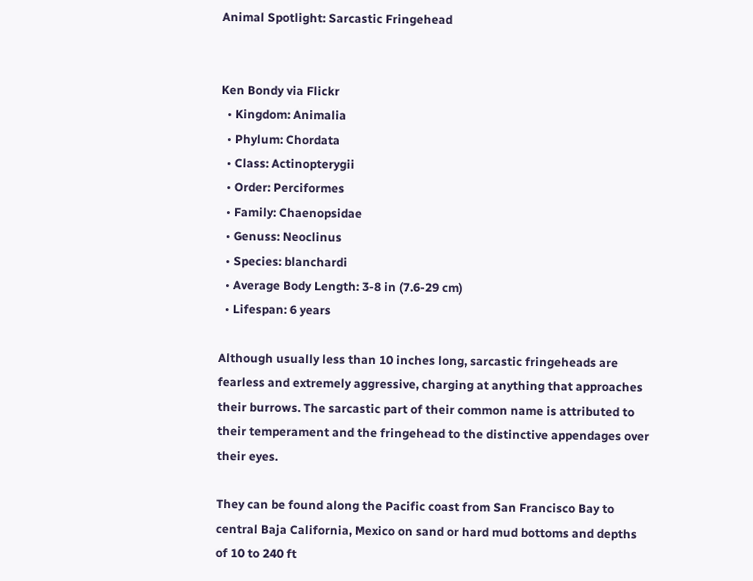Animal Spotlight: Sarcastic Fringehead


Ken Bondy via Flickr
  • Kingdom: Animalia
  • Phylum: Chordata
  • Class: Actinopterygii
  • Order: Perciformes
  • Family: Chaenopsidae
  • Genuss: Neoclinus
  • Species: blanchardi
  • Average Body Length: 3-8 in (7.6-29 cm)
  • Lifespan: 6 years

Although usually less than 10 inches long, sarcastic fringeheads are fearless and extremely aggressive, charging at anything that approaches their burrows. The sarcastic part of their common name is attributed to their temperament and the fringehead to the distinctive appendages over their eyes.

They can be found along the Pacific coast from San Francisco Bay to central Baja California, Mexico on sand or hard mud bottoms and depths of 10 to 240 ft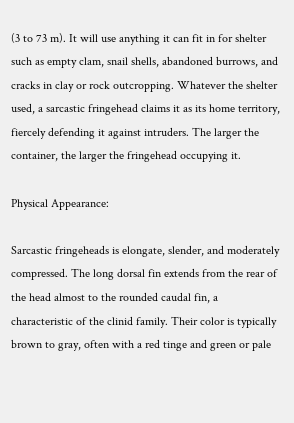(3 to 73 m). It will use anything it can fit in for shelter such as empty clam, snail shells, abandoned burrows, and cracks in clay or rock outcropping. Whatever the shelter used, a sarcastic fringehead claims it as its home territory, fiercely defending it against intruders. The larger the container, the larger the fringehead occupying it.

Physical Appearance:

Sarcastic fringeheads is elongate, slender, and moderately compressed. The long dorsal fin extends from the rear of the head almost to the rounded caudal fin, a characteristic of the clinid family. Their color is typically brown to gray, often with a red tinge and green or pale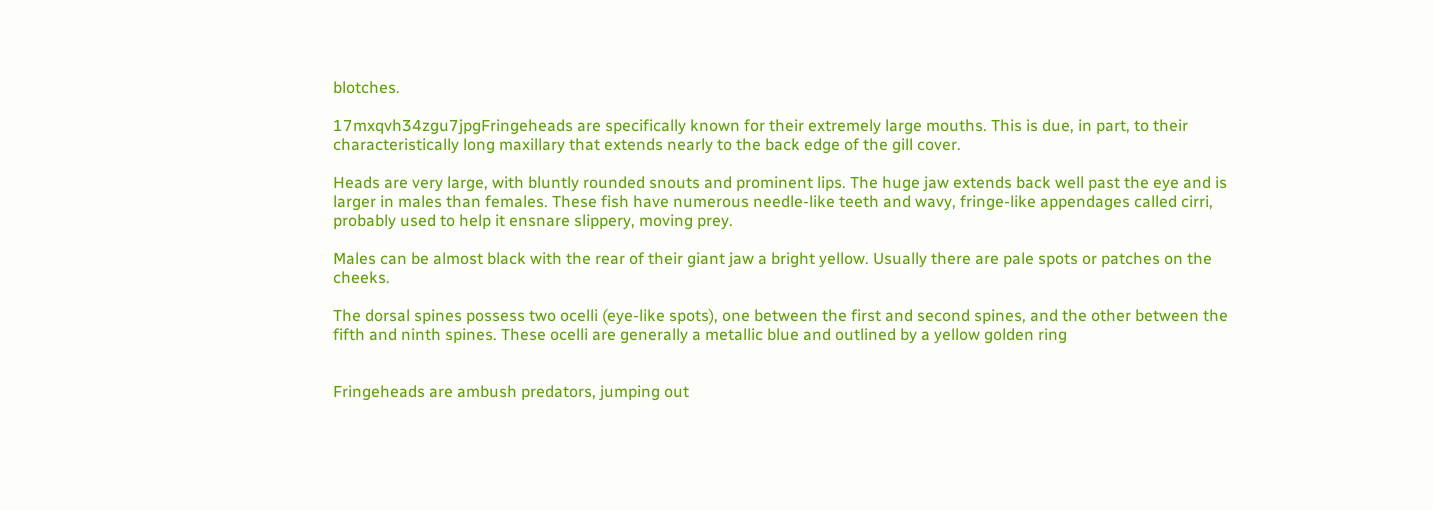blotches.

17mxqvh34zgu7jpgFringeheads are specifically known for their extremely large mouths. This is due, in part, to their characteristically long maxillary that extends nearly to the back edge of the gill cover.

Heads are very large, with bluntly rounded snouts and prominent lips. The huge jaw extends back well past the eye and is larger in males than females. These fish have numerous needle-like teeth and wavy, fringe-like appendages called cirri, probably used to help it ensnare slippery, moving prey.

Males can be almost black with the rear of their giant jaw a bright yellow. Usually there are pale spots or patches on the cheeks.

The dorsal spines possess two ocelli (eye-like spots), one between the first and second spines, and the other between the fifth and ninth spines. These ocelli are generally a metallic blue and outlined by a yellow golden ring


Fringeheads are ambush predators, jumping out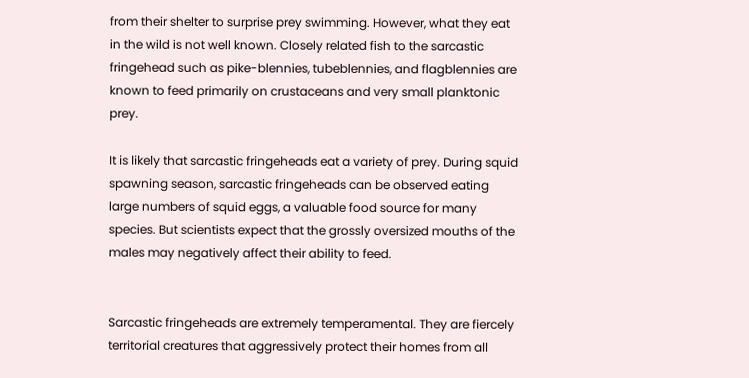from their shelter to surprise prey swimming. However, what they eat in the wild is not well known. Closely related fish to the sarcastic fringehead such as pike-blennies, tubeblennies, and flagblennies are known to feed primarily on crustaceans and very small planktonic prey.

It is likely that sarcastic fringeheads eat a variety of prey. During squid spawning season, sarcastic fringeheads can be observed eating large numbers of squid eggs, a valuable food source for many species. But scientists expect that the grossly oversized mouths of the males may negatively affect their ability to feed.


Sarcastic fringeheads are extremely temperamental. They are fiercely territorial creatures that aggressively protect their homes from all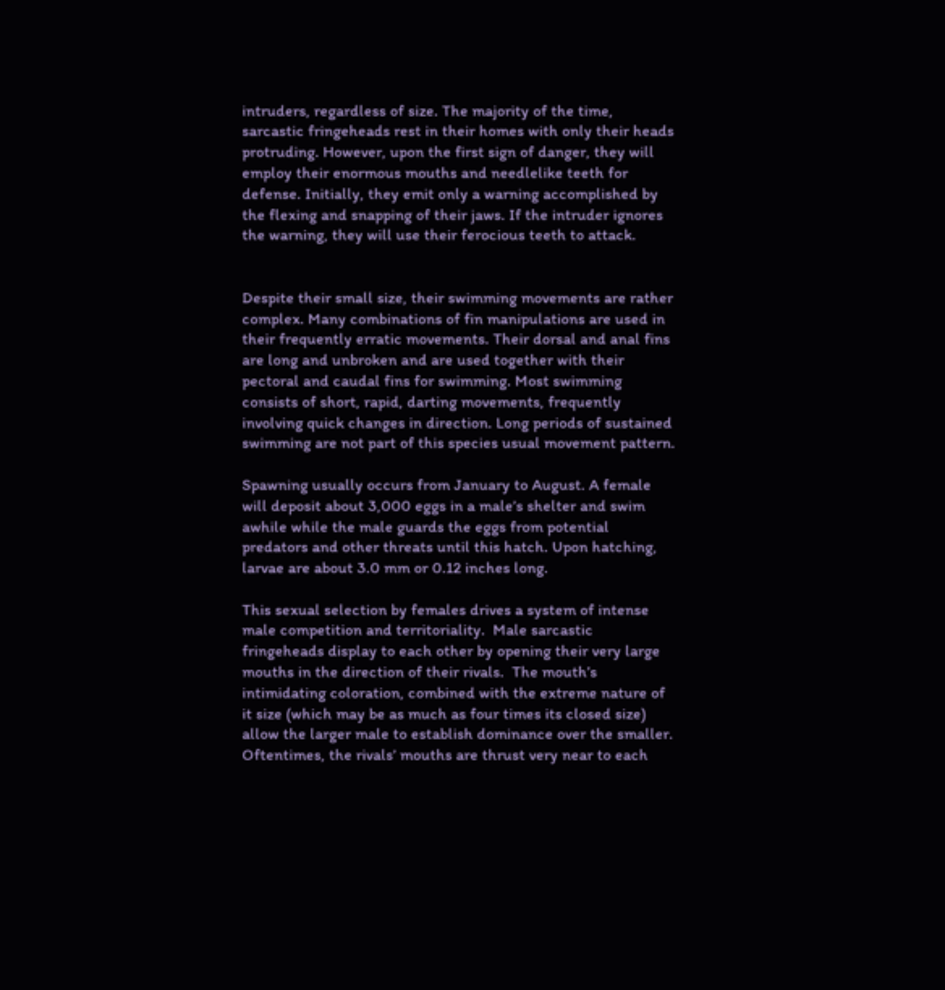intruders, regardless of size. The majority of the time, sarcastic fringeheads rest in their homes with only their heads protruding. However, upon the first sign of danger, they will employ their enormous mouths and needlelike teeth for defense. Initially, they emit only a warning accomplished by the flexing and snapping of their jaws. If the intruder ignores the warning, they will use their ferocious teeth to attack.


Despite their small size, their swimming movements are rather complex. Many combinations of fin manipulations are used in their frequently erratic movements. Their dorsal and anal fins are long and unbroken and are used together with their pectoral and caudal fins for swimming. Most swimming consists of short, rapid, darting movements, frequently involving quick changes in direction. Long periods of sustained swimming are not part of this species usual movement pattern.

Spawning usually occurs from January to August. A female will deposit about 3,000 eggs in a male’s shelter and swim awhile while the male guards the eggs from potential predators and other threats until this hatch. Upon hatching, larvae are about 3.0 mm or 0.12 inches long.

This sexual selection by females drives a system of intense male competition and territoriality.  Male sarcastic fringeheads display to each other by opening their very large mouths in the direction of their rivals.  The mouth’s intimidating coloration, combined with the extreme nature of it size (which may be as much as four times its closed size) allow the larger male to establish dominance over the smaller.  Oftentimes, the rivals’ mouths are thrust very near to each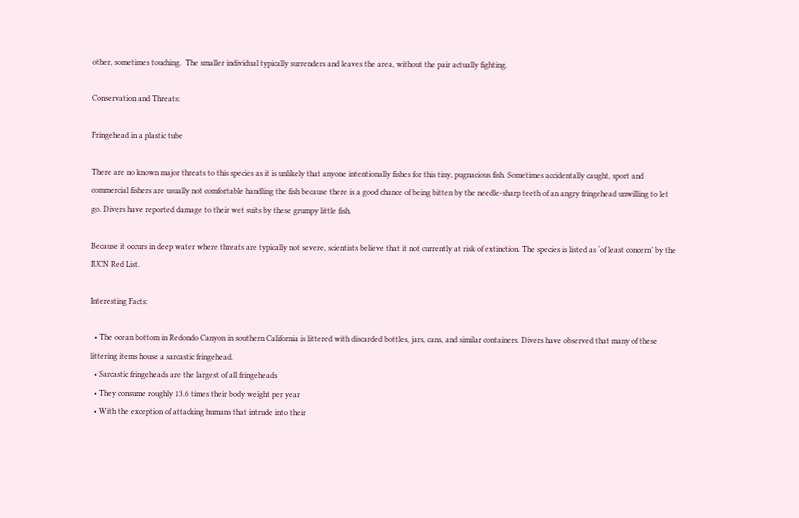other, sometimes touching.  The smaller individual typically surrenders and leaves the area, without the pair actually fighting.

Conservation and Threats:

Fringehead in a plastic tube

There are no known major threats to this species as it is unlikely that anyone intentionally fishes for this tiny, pugnacious fish. Sometimes accidentally caught, sport and commercial fishers are usually not comfortable handling the fish because there is a good chance of being bitten by the needle-sharp teeth of an angry fringehead unwilling to let go. Divers have reported damage to their wet suits by these grumpy little fish.

Because it occurs in deep water where threats are typically not severe, scientists believe that it not currently at risk of extinction. The species is listed as ‘of least concern’ by the IUCN Red List.

Interesting Facts:

  • The ocean bottom in Redondo Canyon in southern California is littered with discarded bottles, jars, cans, and similar containers. Divers have observed that many of these littering items house a sarcastic fringehead.
  • Sarcastic fringeheads are the largest of all fringeheads
  • They consume roughly 13.6 times their body weight per year
  • With the exception of attacking humans that intrude into their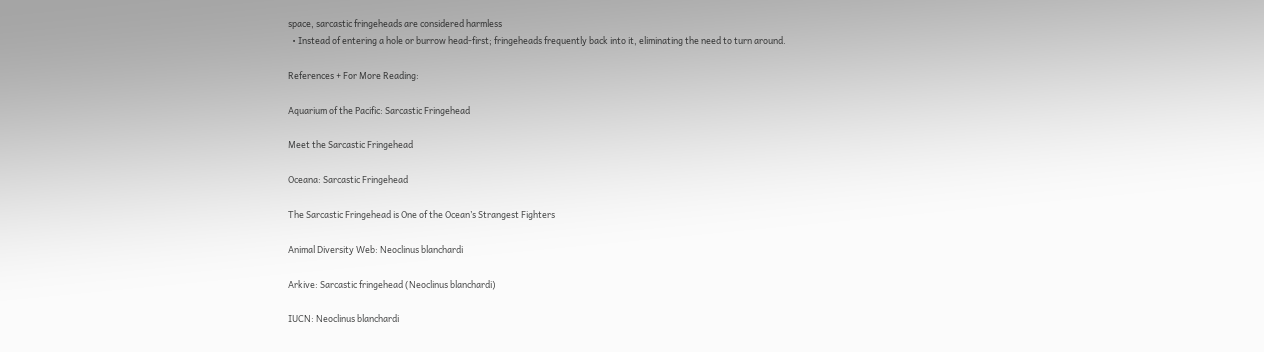space, sarcastic fringeheads are considered harmless
  • Instead of entering a hole or burrow head-first; fringeheads frequently back into it, eliminating the need to turn around.

References + For More Reading:

Aquarium of the Pacific: Sarcastic Fringehead

Meet the Sarcastic Fringehead

Oceana: Sarcastic Fringehead

The Sarcastic Fringehead is One of the Ocean’s Strangest Fighters

Animal Diversity Web: Neoclinus blanchardi

Arkive: Sarcastic fringehead (Neoclinus blanchardi)

IUCN: Neoclinus blanchardi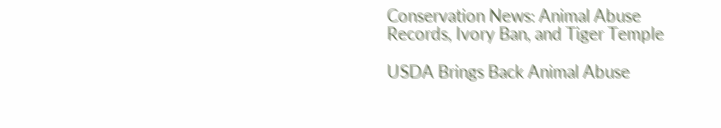Conservation News: Animal Abuse Records, Ivory Ban, and Tiger Temple

USDA Brings Back Animal Abuse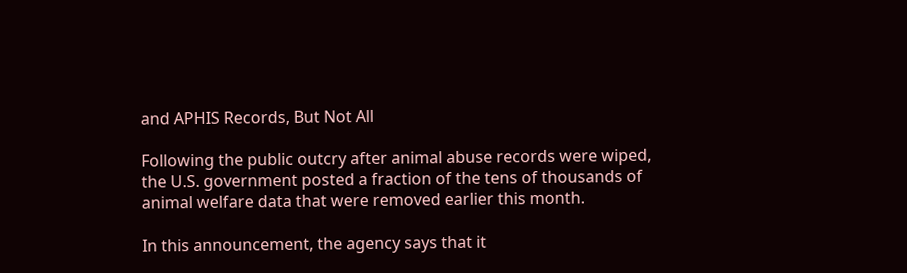and APHIS Records, But Not All

Following the public outcry after animal abuse records were wiped, the U.S. government posted a fraction of the tens of thousands of animal welfare data that were removed earlier this month.

In this announcement, the agency says that it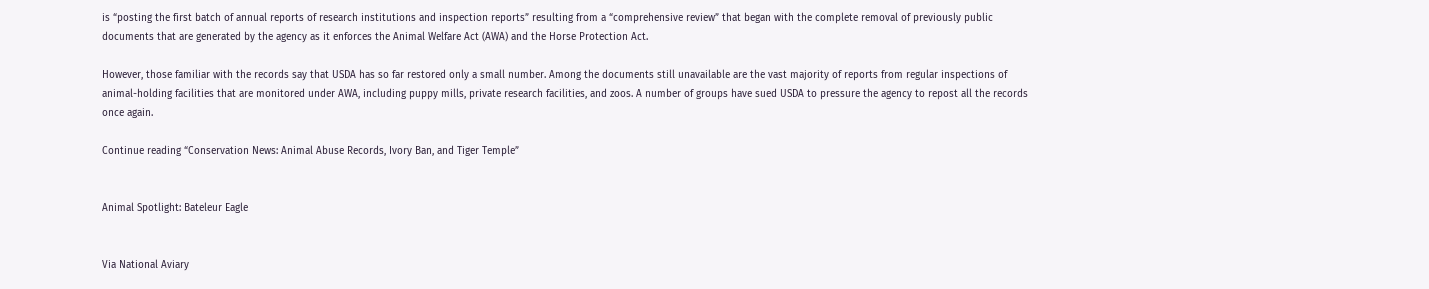is “posting the first batch of annual reports of research institutions and inspection reports” resulting from a “comprehensive review” that began with the complete removal of previously public documents that are generated by the agency as it enforces the Animal Welfare Act (AWA) and the Horse Protection Act.

However, those familiar with the records say that USDA has so far restored only a small number. Among the documents still unavailable are the vast majority of reports from regular inspections of animal-holding facilities that are monitored under AWA, including puppy mills, private research facilities, and zoos. A number of groups have sued USDA to pressure the agency to repost all the records once again.

Continue reading “Conservation News: Animal Abuse Records, Ivory Ban, and Tiger Temple”


Animal Spotlight: Bateleur Eagle


Via National Aviary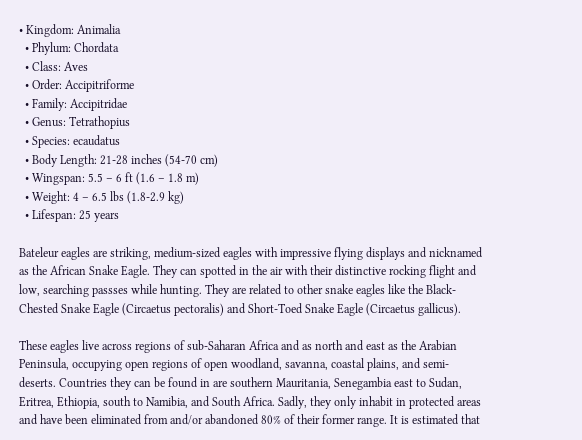• Kingdom: Animalia
  • Phylum: Chordata
  • Class: Aves
  • Order: Accipitriforme
  • Family: Accipitridae
  • Genus: Tetrathopius
  • Species: ecaudatus
  • Body Length: 21-28 inches (54-70 cm)
  • Wingspan: 5.5 – 6 ft (1.6 – 1.8 m)
  • Weight: 4 – 6.5 lbs (1.8-2.9 kg)
  • Lifespan: 25 years

Bateleur eagles are striking, medium-sized eagles with impressive flying displays and nicknamed as the African Snake Eagle. They can spotted in the air with their distinctive rocking flight and low, searching passses while hunting. They are related to other snake eagles like the Black-Chested Snake Eagle (Circaetus pectoralis) and Short-Toed Snake Eagle (Circaetus gallicus).

These eagles live across regions of sub-Saharan Africa and as north and east as the Arabian Peninsula, occupying open regions of open woodland, savanna, coastal plains, and semi-deserts. Countries they can be found in are southern Mauritania, Senegambia east to Sudan, Eritrea, Ethiopia, south to Namibia, and South Africa. Sadly, they only inhabit in protected areas and have been eliminated from and/or abandoned 80% of their former range. It is estimated that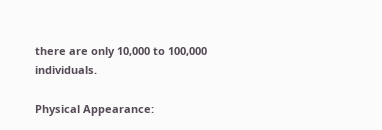there are only 10,000 to 100,000 individuals.

Physical Appearance: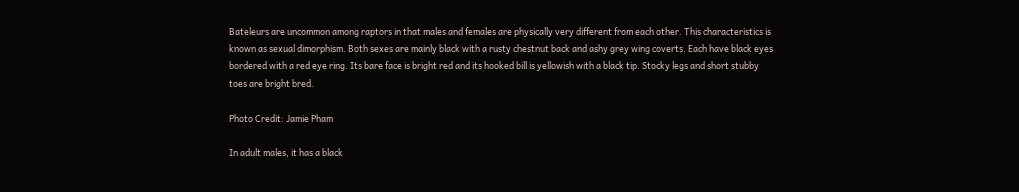Bateleurs are uncommon among raptors in that males and females are physically very different from each other. This characteristics is known as sexual dimorphism. Both sexes are mainly black with a rusty chestnut back and ashy grey wing coverts. Each have black eyes bordered with a red eye ring. Its bare face is bright red and its hooked bill is yellowish with a black tip. Stocky legs and short stubby toes are bright bred.

Photo Credit: Jamie Pham

In adult males, it has a black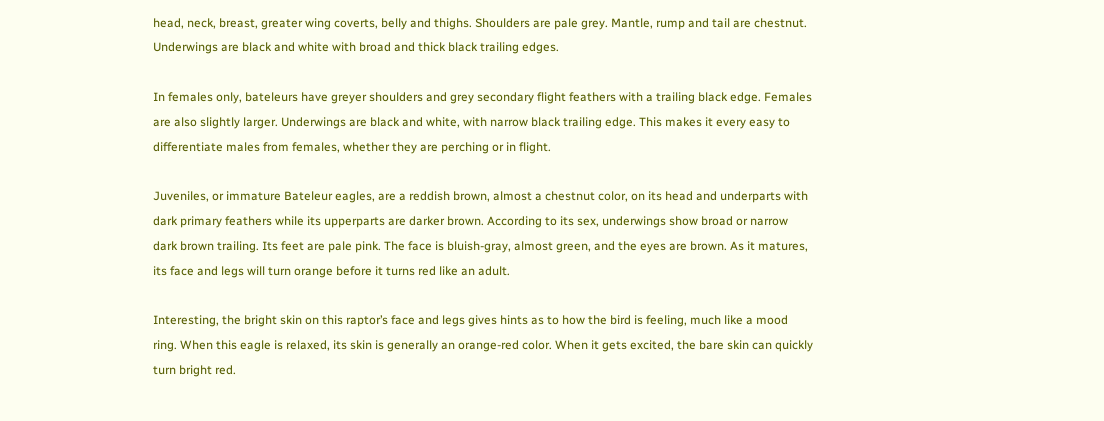head, neck, breast, greater wing coverts, belly and thighs. Shoulders are pale grey. Mantle, rump and tail are chestnut. Underwings are black and white with broad and thick black trailing edges.

In females only, bateleurs have greyer shoulders and grey secondary flight feathers with a trailing black edge. Females are also slightly larger. Underwings are black and white, with narrow black trailing edge. This makes it every easy to differentiate males from females, whether they are perching or in flight.

Juveniles, or immature Bateleur eagles, are a reddish brown, almost a chestnut color, on its head and underparts with dark primary feathers while its upperparts are darker brown. According to its sex, underwings show broad or narrow dark brown trailing. Its feet are pale pink. The face is bluish-gray, almost green, and the eyes are brown. As it matures, its face and legs will turn orange before it turns red like an adult.

Interesting, the bright skin on this raptor’s face and legs gives hints as to how the bird is feeling, much like a mood ring. When this eagle is relaxed, its skin is generally an orange-red color. When it gets excited, the bare skin can quickly turn bright red.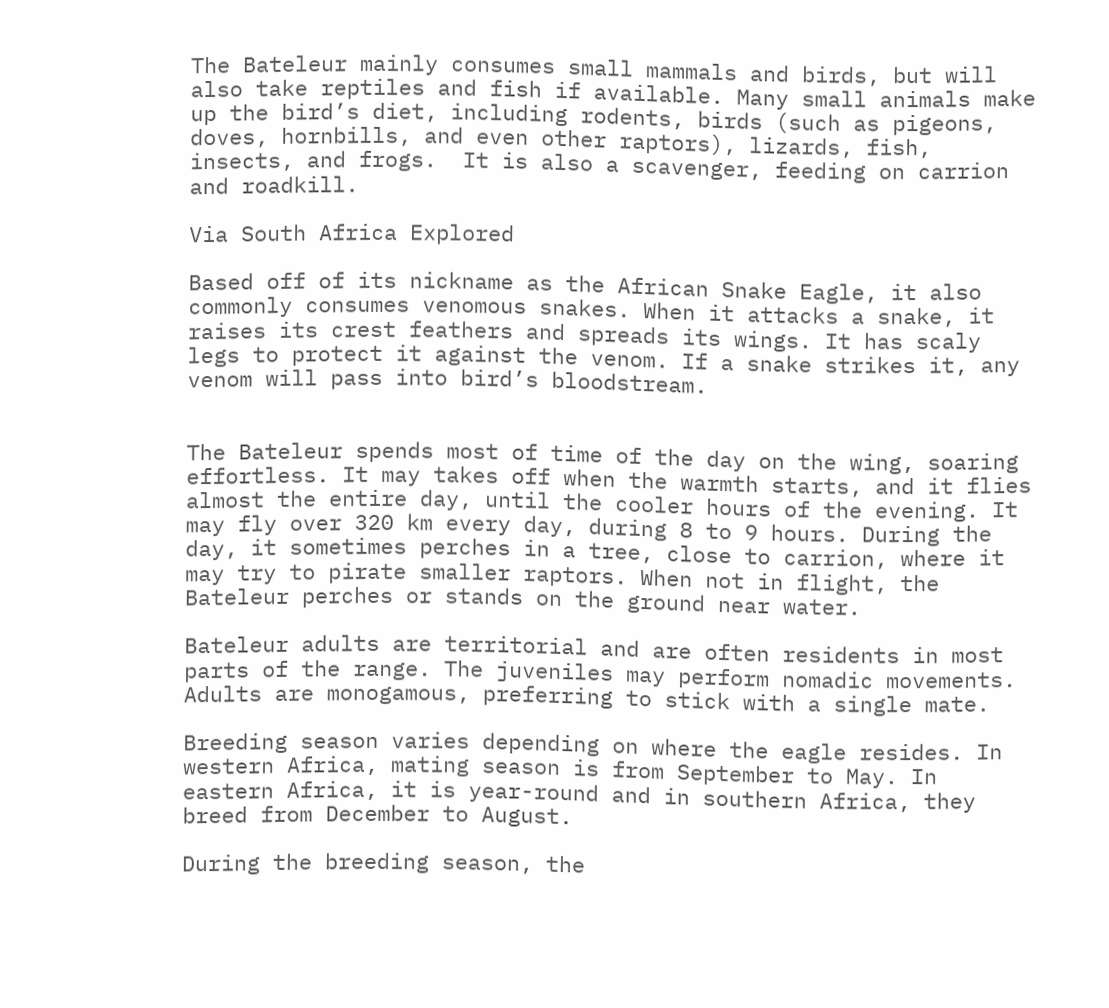The Bateleur mainly consumes small mammals and birds, but will also take reptiles and fish if available. Many small animals make up the bird’s diet, including rodents, birds (such as pigeons, doves, hornbills, and even other raptors), lizards, fish, insects, and frogs.  It is also a scavenger, feeding on carrion and roadkill.

Via South Africa Explored

Based off of its nickname as the African Snake Eagle, it also commonly consumes venomous snakes. When it attacks a snake, it raises its crest feathers and spreads its wings. It has scaly legs to protect it against the venom. If a snake strikes it, any venom will pass into bird’s bloodstream.


The Bateleur spends most of time of the day on the wing, soaring effortless. It may takes off when the warmth starts, and it flies almost the entire day, until the cooler hours of the evening. It may fly over 320 km every day, during 8 to 9 hours. During the day, it sometimes perches in a tree, close to carrion, where it may try to pirate smaller raptors. When not in flight, the Bateleur perches or stands on the ground near water.

Bateleur adults are territorial and are often residents in most parts of the range. The juveniles may perform nomadic movements. Adults are monogamous, preferring to stick with a single mate.

Breeding season varies depending on where the eagle resides. In western Africa, mating season is from September to May. In eastern Africa, it is year-round and in southern Africa, they breed from December to August.

During the breeding season, the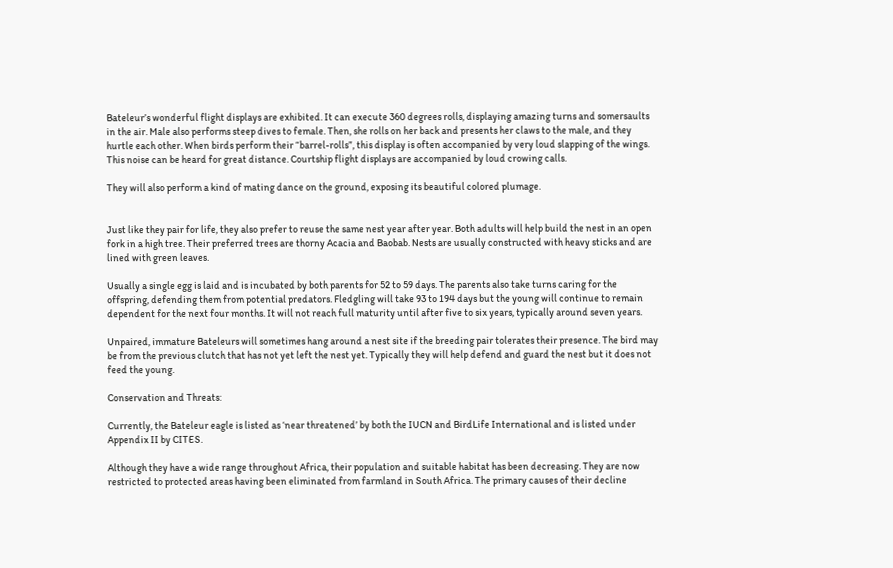Bateleur’s wonderful flight displays are exhibited. It can execute 360 degrees rolls, displaying amazing turns and somersaults in the air. Male also performs steep dives to female. Then, she rolls on her back and presents her claws to the male, and they hurtle each other. When birds perform their “barrel-rolls”, this display is often accompanied by very loud slapping of the wings. This noise can be heard for great distance. Courtship flight displays are accompanied by loud crowing calls.

They will also perform a kind of mating dance on the ground, exposing its beautiful colored plumage.


Just like they pair for life, they also prefer to reuse the same nest year after year. Both adults will help build the nest in an open fork in a high tree. Their preferred trees are thorny Acacia and Baobab. Nests are usually constructed with heavy sticks and are lined with green leaves.

Usually a single egg is laid and is incubated by both parents for 52 to 59 days. The parents also take turns caring for the offspring, defending them from potential predators. Fledgling will take 93 to 194 days but the young will continue to remain dependent for the next four months. It will not reach full maturity until after five to six years, typically around seven years.

Unpaired, immature Bateleurs will sometimes hang around a nest site if the breeding pair tolerates their presence. The bird may be from the previous clutch that has not yet left the nest yet. Typically they will help defend and guard the nest but it does not feed the young.

Conservation and Threats:

Currently, the Bateleur eagle is listed as ‘near threatened’ by both the IUCN and BirdLife International and is listed under Appendix II by CITES.

Although they have a wide range throughout Africa, their population and suitable habitat has been decreasing. They are now restricted to protected areas having been eliminated from farmland in South Africa. The primary causes of their decline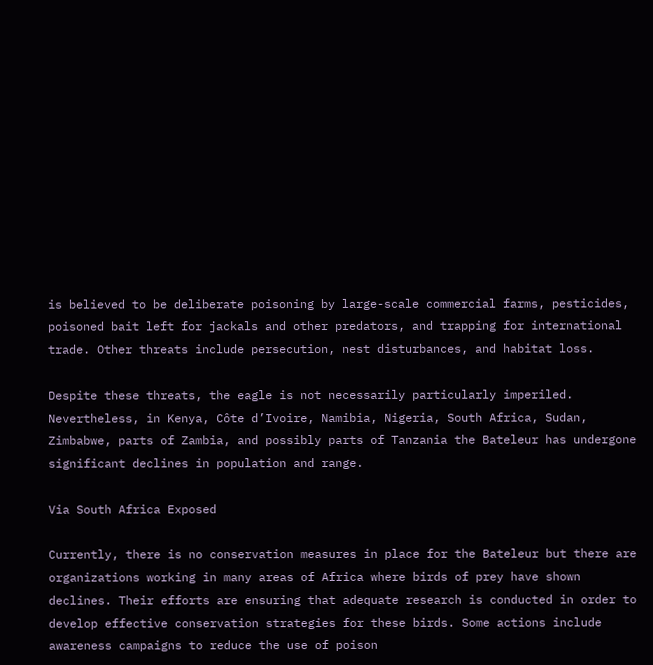is believed to be deliberate poisoning by large-scale commercial farms, pesticides, poisoned bait left for jackals and other predators, and trapping for international trade. Other threats include persecution, nest disturbances, and habitat loss.

Despite these threats, the eagle is not necessarily particularly imperiled. Nevertheless, in Kenya, Côte d’Ivoire, Namibia, Nigeria, South Africa, Sudan, Zimbabwe, parts of Zambia, and possibly parts of Tanzania the Bateleur has undergone significant declines in population and range.

Via South Africa Exposed

Currently, there is no conservation measures in place for the Bateleur but there are organizations working in many areas of Africa where birds of prey have shown declines. Their efforts are ensuring that adequate research is conducted in order to develop effective conservation strategies for these birds. Some actions include awareness campaigns to reduce the use of poison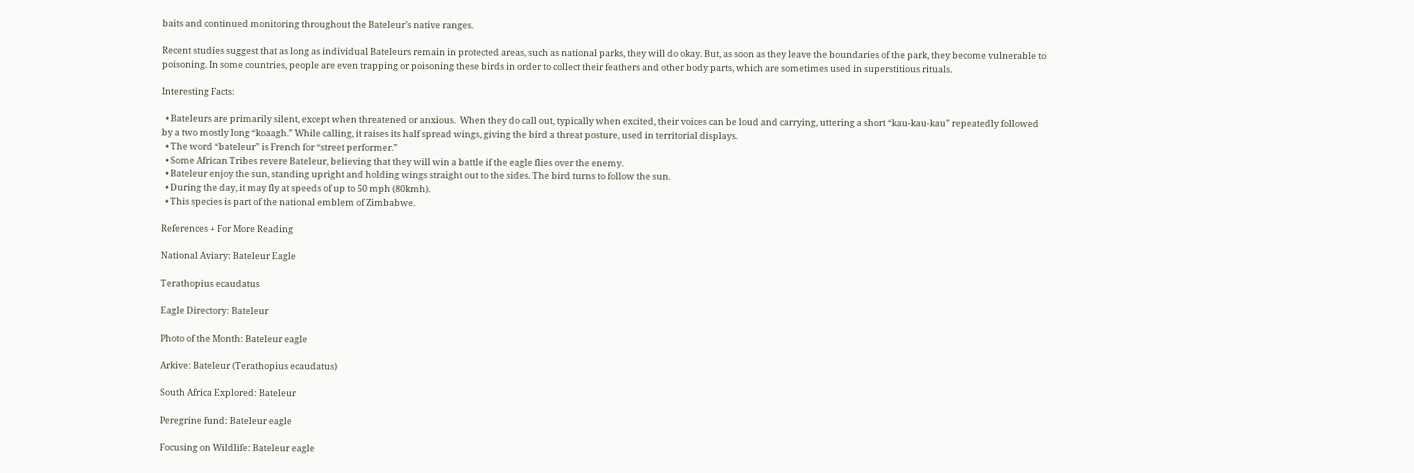baits and continued monitoring throughout the Bateleur’s native ranges.

Recent studies suggest that as long as individual Bateleurs remain in protected areas, such as national parks, they will do okay. But, as soon as they leave the boundaries of the park, they become vulnerable to poisoning. In some countries, people are even trapping or poisoning these birds in order to collect their feathers and other body parts, which are sometimes used in superstitious rituals.

Interesting Facts:

  • Bateleurs are primarily silent, except when threatened or anxious.  When they do call out, typically when excited, their voices can be loud and carrying, uttering a short “kau-kau-kau” repeatedly followed by a two mostly long “koaagh.” While calling, it raises its half spread wings, giving the bird a threat posture, used in territorial displays.
  • The word “bateleur” is French for “street performer.”
  • Some African Tribes revere Bateleur, believing that they will win a battle if the eagle flies over the enemy.
  • Bateleur enjoy the sun, standing upright and holding wings straight out to the sides. The bird turns to follow the sun.
  • During the day, it may fly at speeds of up to 50 mph (80kmh).
  • This species is part of the national emblem of Zimbabwe.

References + For More Reading

National Aviary: Bateleur Eagle

Terathopius ecaudatus

Eagle Directory: Bateleur

Photo of the Month: Bateleur eagle

Arkive: Bateleur (Terathopius ecaudatus)

South Africa Explored: Bateleur

Peregrine fund: Bateleur eagle

Focusing on Wildlife: Bateleur eagle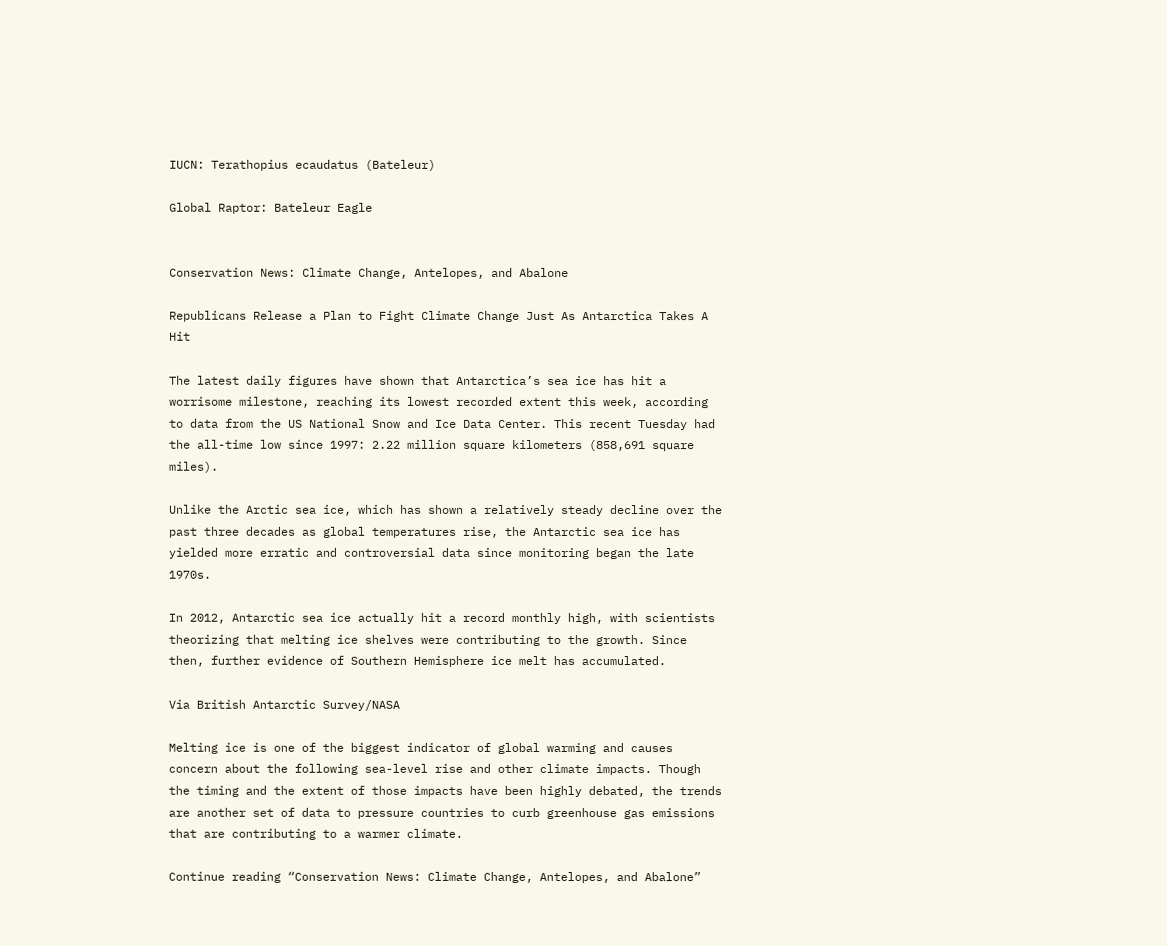IUCN: Terathopius ecaudatus (Bateleur)

Global Raptor: Bateleur Eagle


Conservation News: Climate Change, Antelopes, and Abalone

Republicans Release a Plan to Fight Climate Change Just As Antarctica Takes A Hit

The latest daily figures have shown that Antarctica’s sea ice has hit a worrisome milestone, reaching its lowest recorded extent this week, according to data from the US National Snow and Ice Data Center. This recent Tuesday had the all-time low since 1997: 2.22 million square kilometers (858,691 square miles).

Unlike the Arctic sea ice, which has shown a relatively steady decline over the past three decades as global temperatures rise, the Antarctic sea ice has yielded more erratic and controversial data since monitoring began the late 1970s.

In 2012, Antarctic sea ice actually hit a record monthly high, with scientists theorizing that melting ice shelves were contributing to the growth. Since then, further evidence of Southern Hemisphere ice melt has accumulated.

Via British Antarctic Survey/NASA

Melting ice is one of the biggest indicator of global warming and causes concern about the following sea-level rise and other climate impacts. Though the timing and the extent of those impacts have been highly debated, the trends are another set of data to pressure countries to curb greenhouse gas emissions that are contributing to a warmer climate.

Continue reading “Conservation News: Climate Change, Antelopes, and Abalone”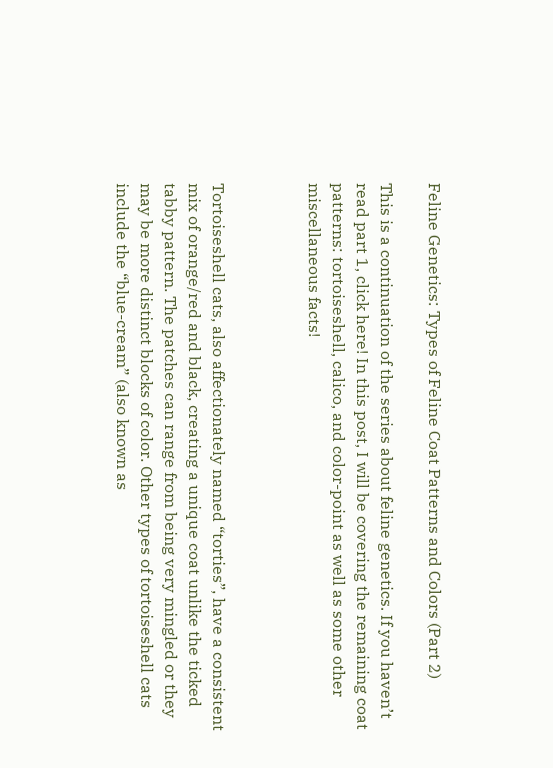Feline Genetics: Types of Feline Coat Patterns and Colors (Part 2)

This is a continuation of the series about feline genetics. If you haven’t read part 1, click here! In this post, I will be covering the remaining coat patterns: tortoiseshell, calico, and color-point as well as some other miscellaneous facts!



Tortoiseshell cats, also affectionately named “torties”, have a consistent mix of orange/red and black, creating a unique coat unlike the ticked tabby pattern. The patches can range from being very mingled or they may be more distinct blocks of color. Other types of tortoiseshell cats include the “blue-cream” (also known as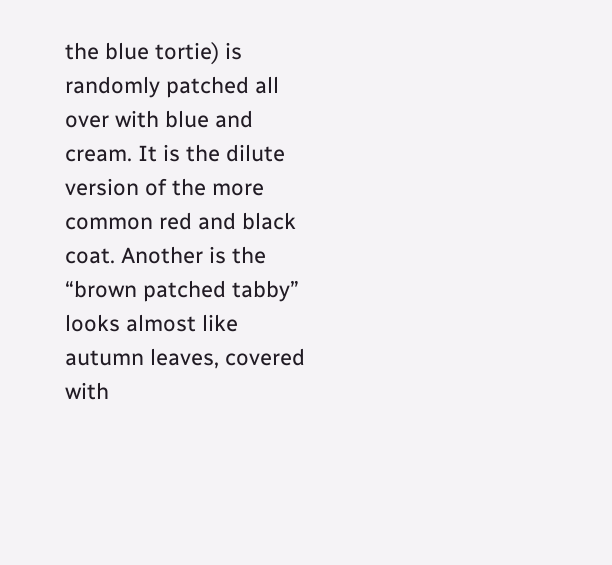the blue tortie) is randomly patched all over with blue and cream. It is the dilute version of the more common red and black coat. Another is the “brown patched tabby” looks almost like autumn leaves, covered with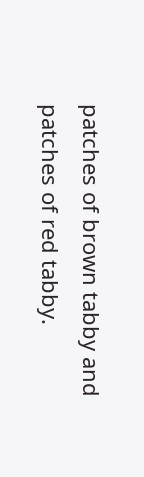patches of brown tabby and patches of red tabby.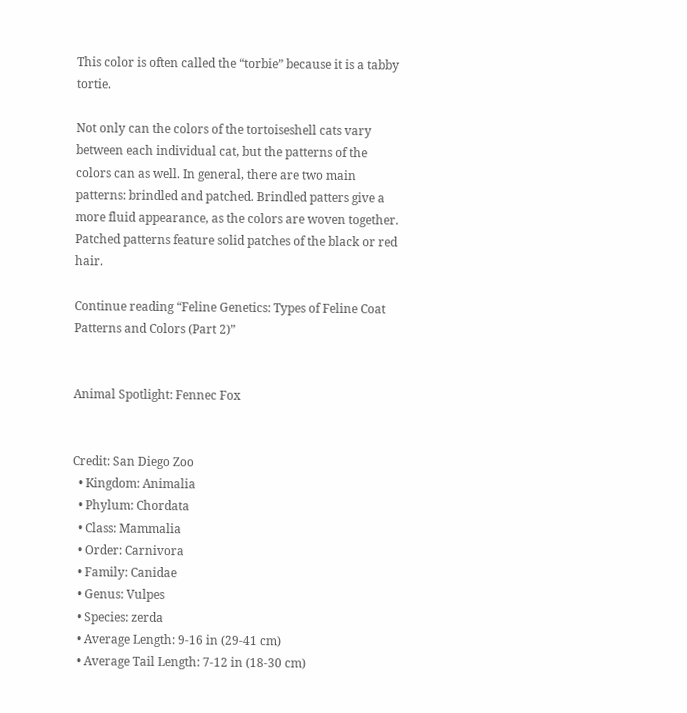This color is often called the “torbie” because it is a tabby tortie.

Not only can the colors of the tortoiseshell cats vary between each individual cat, but the patterns of the colors can as well. In general, there are two main patterns: brindled and patched. Brindled patters give a more fluid appearance, as the colors are woven together. Patched patterns feature solid patches of the black or red hair.

Continue reading “Feline Genetics: Types of Feline Coat Patterns and Colors (Part 2)”


Animal Spotlight: Fennec Fox


Credit: San Diego Zoo
  • Kingdom: Animalia
  • Phylum: Chordata
  • Class: Mammalia
  • Order: Carnivora
  • Family: Canidae
  • Genus: Vulpes
  • Species: zerda
  • Average Length: 9-16 in (29-41 cm)
  • Average Tail Length: 7-12 in (18-30 cm)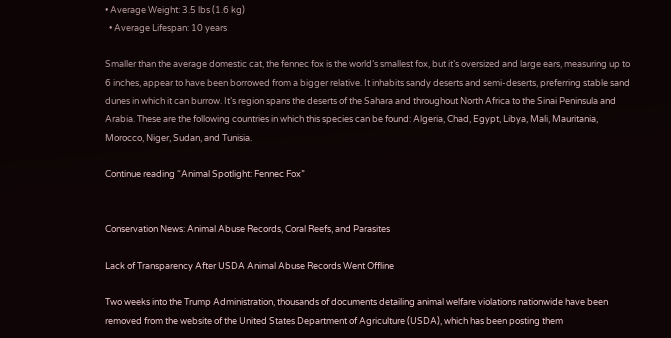• Average Weight: 3.5 lbs (1.6 kg)
  • Average Lifespan: 10 years

Smaller than the average domestic cat, the fennec fox is the world’s smallest fox, but it’s oversized and large ears, measuring up to 6 inches, appear to have been borrowed from a bigger relative. It inhabits sandy deserts and semi-deserts, preferring stable sand dunes in which it can burrow. It’s region spans the deserts of the Sahara and throughout North Africa to the Sinai Peninsula and Arabia. These are the following countries in which this species can be found: Algeria, Chad, Egypt, Libya, Mali, Mauritania, Morocco, Niger, Sudan, and Tunisia.

Continue reading “Animal Spotlight: Fennec Fox”


Conservation News: Animal Abuse Records, Coral Reefs, and Parasites

Lack of Transparency After USDA Animal Abuse Records Went Offline

Two weeks into the Trump Administration, thousands of documents detailing animal welfare violations nationwide have been removed from the website of the United States Department of Agriculture (USDA), which has been posting them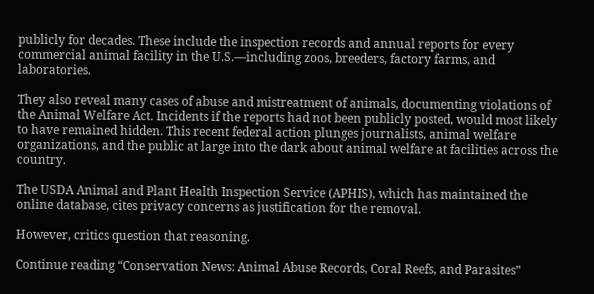publicly for decades. These include the inspection records and annual reports for every commercial animal facility in the U.S.—including zoos, breeders, factory farms, and laboratories.

They also reveal many cases of abuse and mistreatment of animals, documenting violations of the Animal Welfare Act. Incidents if the reports had not been publicly posted, would most likely to have remained hidden. This recent federal action plunges journalists, animal welfare organizations, and the public at large into the dark about animal welfare at facilities across the country.

The USDA Animal and Plant Health Inspection Service (APHIS), which has maintained the online database, cites privacy concerns as justification for the removal.

However, critics question that reasoning.

Continue reading “Conservation News: Animal Abuse Records, Coral Reefs, and Parasites”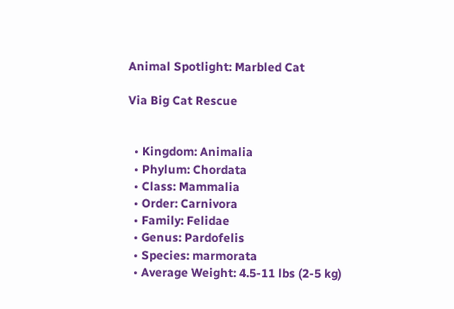Animal Spotlight: Marbled Cat

Via Big Cat Rescue


  • Kingdom: Animalia
  • Phylum: Chordata
  • Class: Mammalia
  • Order: Carnivora
  • Family: Felidae
  • Genus: Pardofelis
  • Species: marmorata
  • Average Weight: 4.5-11 lbs (2-5 kg)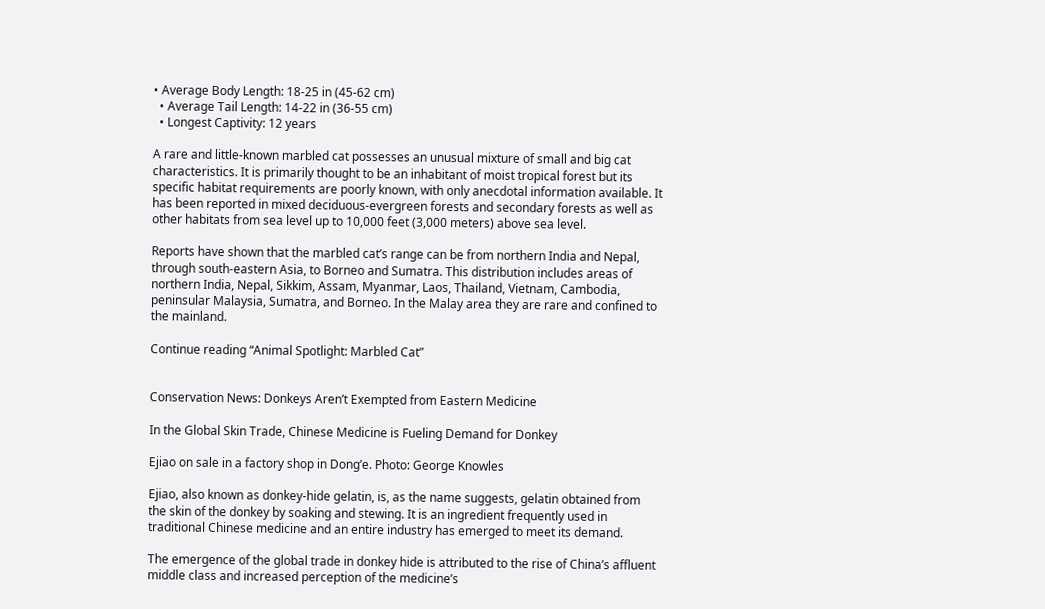• Average Body Length: 18-25 in (45-62 cm)
  • Average Tail Length: 14-22 in (36-55 cm)
  • Longest Captivity: 12 years

A rare and little-known marbled cat possesses an unusual mixture of small and big cat characteristics. It is primarily thought to be an inhabitant of moist tropical forest but its specific habitat requirements are poorly known, with only anecdotal information available. It has been reported in mixed deciduous-evergreen forests and secondary forests as well as other habitats from sea level up to 10,000 feet (3,000 meters) above sea level.

Reports have shown that the marbled cat’s range can be from northern India and Nepal, through south-eastern Asia, to Borneo and Sumatra. This distribution includes areas of northern India, Nepal, Sikkim, Assam, Myanmar, Laos, Thailand, Vietnam, Cambodia, peninsular Malaysia, Sumatra, and Borneo. In the Malay area they are rare and confined to the mainland.

Continue reading “Animal Spotlight: Marbled Cat”


Conservation News: Donkeys Aren’t Exempted from Eastern Medicine

In the Global Skin Trade, Chinese Medicine is Fueling Demand for Donkey

Ejiao on sale in a factory shop in Dong’e. Photo: George Knowles

Ejiao, also known as donkey-hide gelatin, is, as the name suggests, gelatin obtained from the skin of the donkey by soaking and stewing. It is an ingredient frequently used in traditional Chinese medicine and an entire industry has emerged to meet its demand.

The emergence of the global trade in donkey hide is attributed to the rise of China’s affluent middle class and increased perception of the medicine’s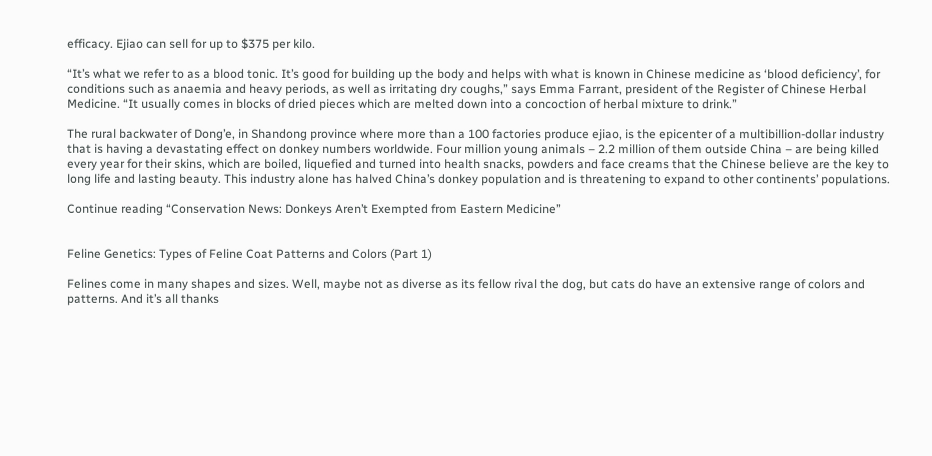efficacy. Ejiao can sell for up to $375 per kilo.

“It’s what we refer to as a blood tonic. It’s good for building up the body and helps with what is known in Chinese medicine as ‘blood deficiency’, for conditions such as anaemia and heavy periods, as well as irritating dry coughs,” says Emma Farrant, president of the Register of Chinese Herbal Medicine. “It usually comes in blocks of dried pieces which are melted down into a concoction of herbal mixture to drink.”

The rural backwater of Dong’e, in Shandong province where more than a 100 factories produce ejiao, is the epicenter of a multibillion-dollar industry that is having a devastating effect on donkey numbers worldwide. Four million young animals – 2.2 million of them outside China – are being killed every year for their skins, which are boiled, liquefied and turned into health snacks, powders and face creams that the Chinese believe are the key to long life and lasting beauty. This industry alone has halved China’s donkey population and is threatening to expand to other continents’ populations.

Continue reading “Conservation News: Donkeys Aren’t Exempted from Eastern Medicine”


Feline Genetics: Types of Feline Coat Patterns and Colors (Part 1)

Felines come in many shapes and sizes. Well, maybe not as diverse as its fellow rival the dog, but cats do have an extensive range of colors and patterns. And it’s all thanks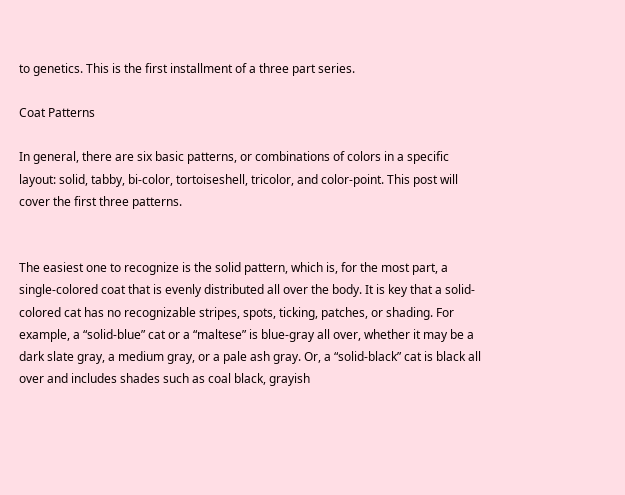to genetics. This is the first installment of a three part series.

Coat Patterns

In general, there are six basic patterns, or combinations of colors in a specific layout: solid, tabby, bi-color, tortoiseshell, tricolor, and color-point. This post will cover the first three patterns.


The easiest one to recognize is the solid pattern, which is, for the most part, a single-colored coat that is evenly distributed all over the body. It is key that a solid-colored cat has no recognizable stripes, spots, ticking, patches, or shading. For example, a “solid-blue” cat or a “maltese” is blue-gray all over, whether it may be a dark slate gray, a medium gray, or a pale ash gray. Or, a “solid-black” cat is black all over and includes shades such as coal black, grayish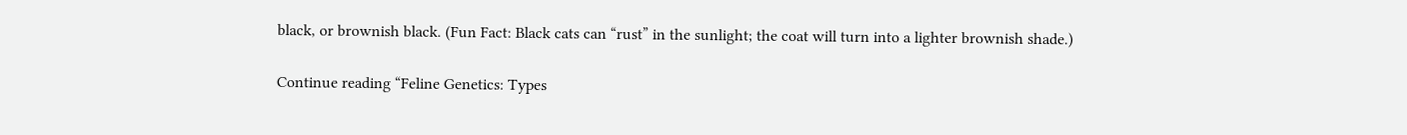black, or brownish black. (Fun Fact: Black cats can “rust” in the sunlight; the coat will turn into a lighter brownish shade.)

Continue reading “Feline Genetics: Types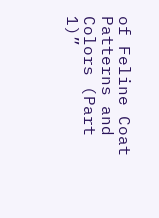of Feline Coat Patterns and Colors (Part 1)”